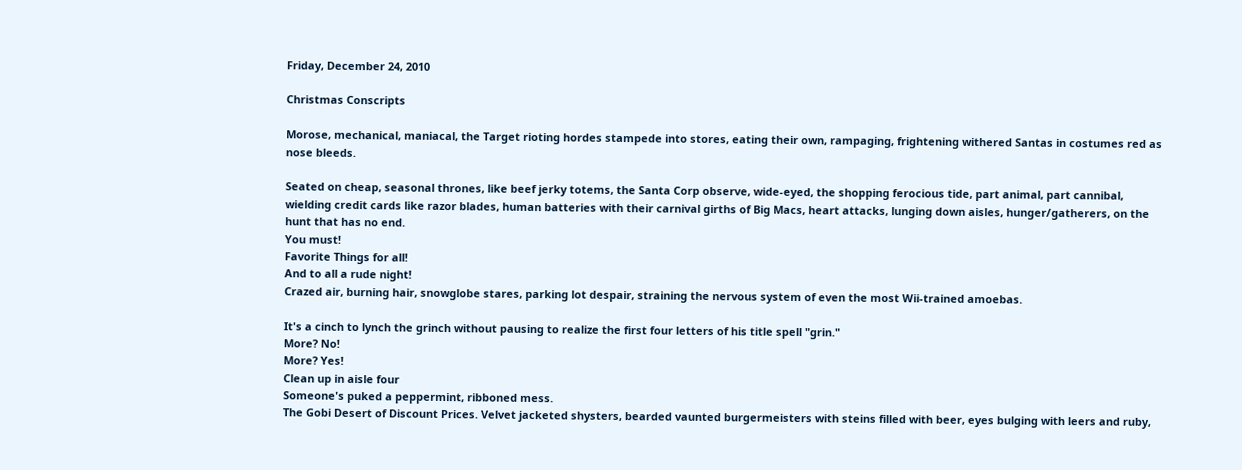Friday, December 24, 2010

Christmas Conscripts

Morose, mechanical, maniacal, the Target rioting hordes stampede into stores, eating their own, rampaging, frightening withered Santas in costumes red as nose bleeds.

Seated on cheap, seasonal thrones, like beef jerky totems, the Santa Corp observe, wide-eyed, the shopping ferocious tide, part animal, part cannibal, wielding credit cards like razor blades, human batteries with their carnival girths of Big Macs, heart attacks, lunging down aisles, hunger/gatherers, on the hunt that has no end.
You must!
Favorite Things for all!
And to all a rude night!
Crazed air, burning hair, snowglobe stares, parking lot despair, straining the nervous system of even the most Wii-trained amoebas.

It's a cinch to lynch the grinch without pausing to realize the first four letters of his title spell "grin."
More? No!
More? Yes!
Clean up in aisle four
Someone's puked a peppermint, ribboned mess.
The Gobi Desert of Discount Prices. Velvet jacketed shysters, bearded vaunted burgermeisters with steins filled with beer, eyes bulging with leers and ruby,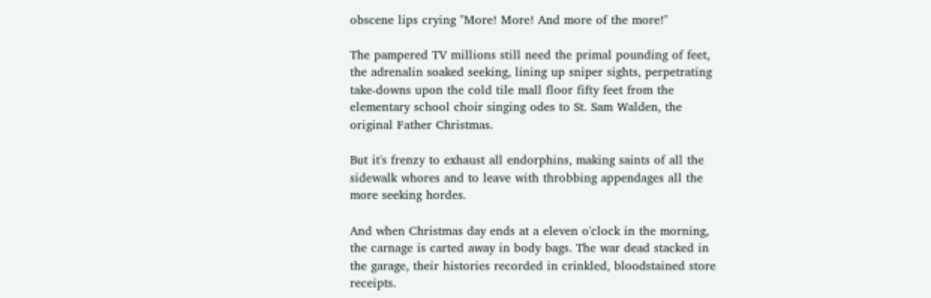obscene lips crying "More! More! And more of the more!"

The pampered TV millions still need the primal pounding of feet, the adrenalin soaked seeking, lining up sniper sights, perpetrating take-downs upon the cold tile mall floor fifty feet from the elementary school choir singing odes to St. Sam Walden, the original Father Christmas.

But it's frenzy to exhaust all endorphins, making saints of all the sidewalk whores and to leave with throbbing appendages all the more seeking hordes.

And when Christmas day ends at a eleven o'clock in the morning, the carnage is carted away in body bags. The war dead stacked in the garage, their histories recorded in crinkled, bloodstained store receipts.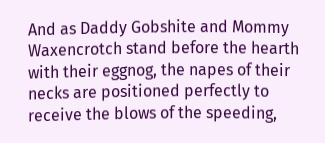And as Daddy Gobshite and Mommy Waxencrotch stand before the hearth with their eggnog, the napes of their necks are positioned perfectly to receive the blows of the speeding,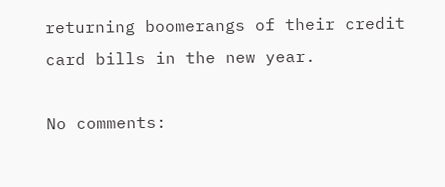returning boomerangs of their credit card bills in the new year.

No comments: